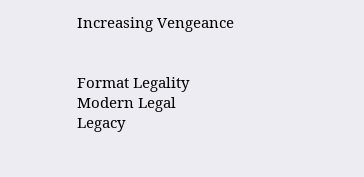Increasing Vengeance


Format Legality
Modern Legal
Legacy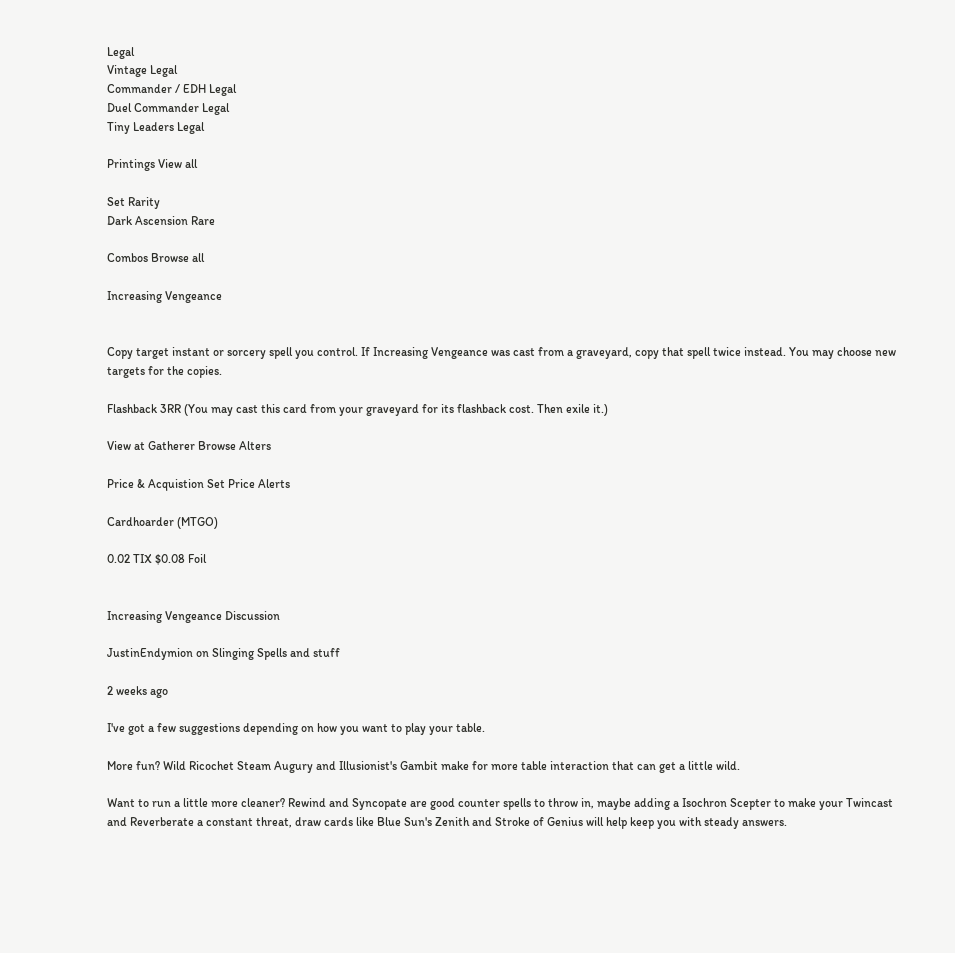Legal
Vintage Legal
Commander / EDH Legal
Duel Commander Legal
Tiny Leaders Legal

Printings View all

Set Rarity
Dark Ascension Rare

Combos Browse all

Increasing Vengeance


Copy target instant or sorcery spell you control. If Increasing Vengeance was cast from a graveyard, copy that spell twice instead. You may choose new targets for the copies.

Flashback 3RR (You may cast this card from your graveyard for its flashback cost. Then exile it.)

View at Gatherer Browse Alters

Price & Acquistion Set Price Alerts

Cardhoarder (MTGO)

0.02 TIX $0.08 Foil


Increasing Vengeance Discussion

JustinEndymion on Slinging Spells and stuff

2 weeks ago

I've got a few suggestions depending on how you want to play your table.

More fun? Wild Ricochet Steam Augury and Illusionist's Gambit make for more table interaction that can get a little wild.

Want to run a little more cleaner? Rewind and Syncopate are good counter spells to throw in, maybe adding a Isochron Scepter to make your Twincast and Reverberate a constant threat, draw cards like Blue Sun's Zenith and Stroke of Genius will help keep you with steady answers.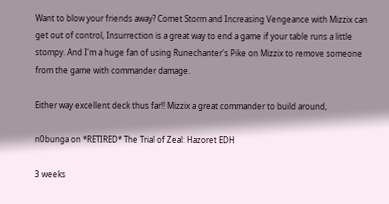Want to blow your friends away? Comet Storm and Increasing Vengeance with Mizzix can get out of control, Insurrection is a great way to end a game if your table runs a little stompy. And I'm a huge fan of using Runechanter's Pike on Mizzix to remove someone from the game with commander damage.

Either way excellent deck thus far!! Mizzix a great commander to build around,

n0bunga on *RETIRED* The Trial of Zeal: Hazoret EDH

3 weeks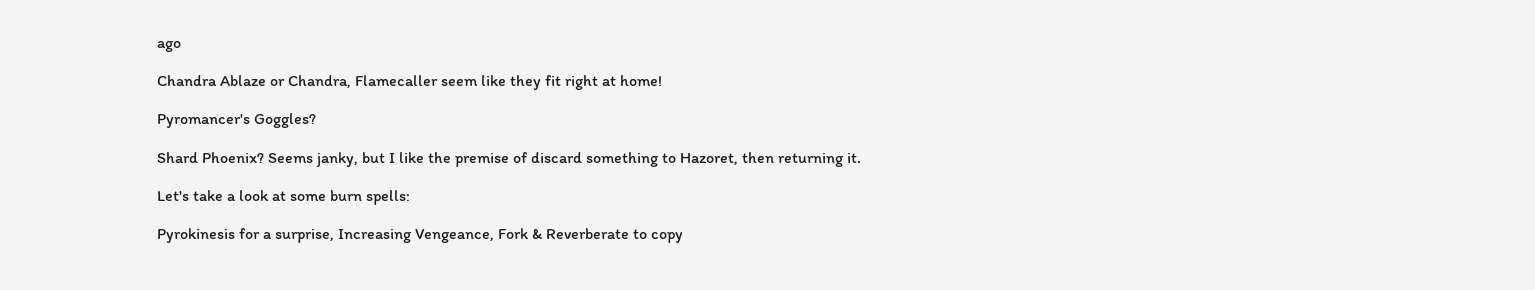ago

Chandra Ablaze or Chandra, Flamecaller seem like they fit right at home!

Pyromancer's Goggles?

Shard Phoenix? Seems janky, but I like the premise of discard something to Hazoret, then returning it.

Let's take a look at some burn spells:

Pyrokinesis for a surprise, Increasing Vengeance, Fork & Reverberate to copy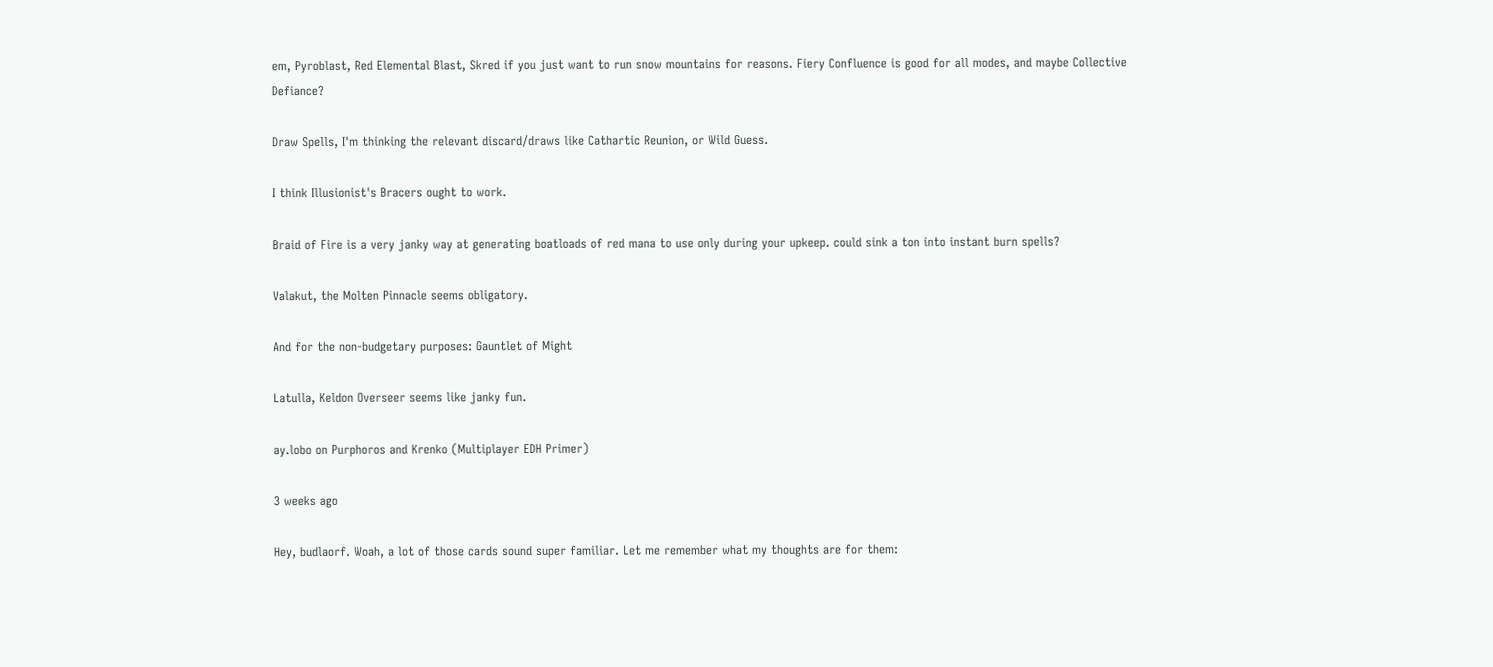em, Pyroblast, Red Elemental Blast, Skred if you just want to run snow mountains for reasons. Fiery Confluence is good for all modes, and maybe Collective Defiance?

Draw Spells, I'm thinking the relevant discard/draws like Cathartic Reunion, or Wild Guess.

I think Illusionist's Bracers ought to work.

Braid of Fire is a very janky way at generating boatloads of red mana to use only during your upkeep. could sink a ton into instant burn spells?

Valakut, the Molten Pinnacle seems obligatory.

And for the non-budgetary purposes: Gauntlet of Might

Latulla, Keldon Overseer seems like janky fun.

ay.lobo on Purphoros and Krenko (Multiplayer EDH Primer)

3 weeks ago

Hey, budlaorf. Woah, a lot of those cards sound super familiar. Let me remember what my thoughts are for them: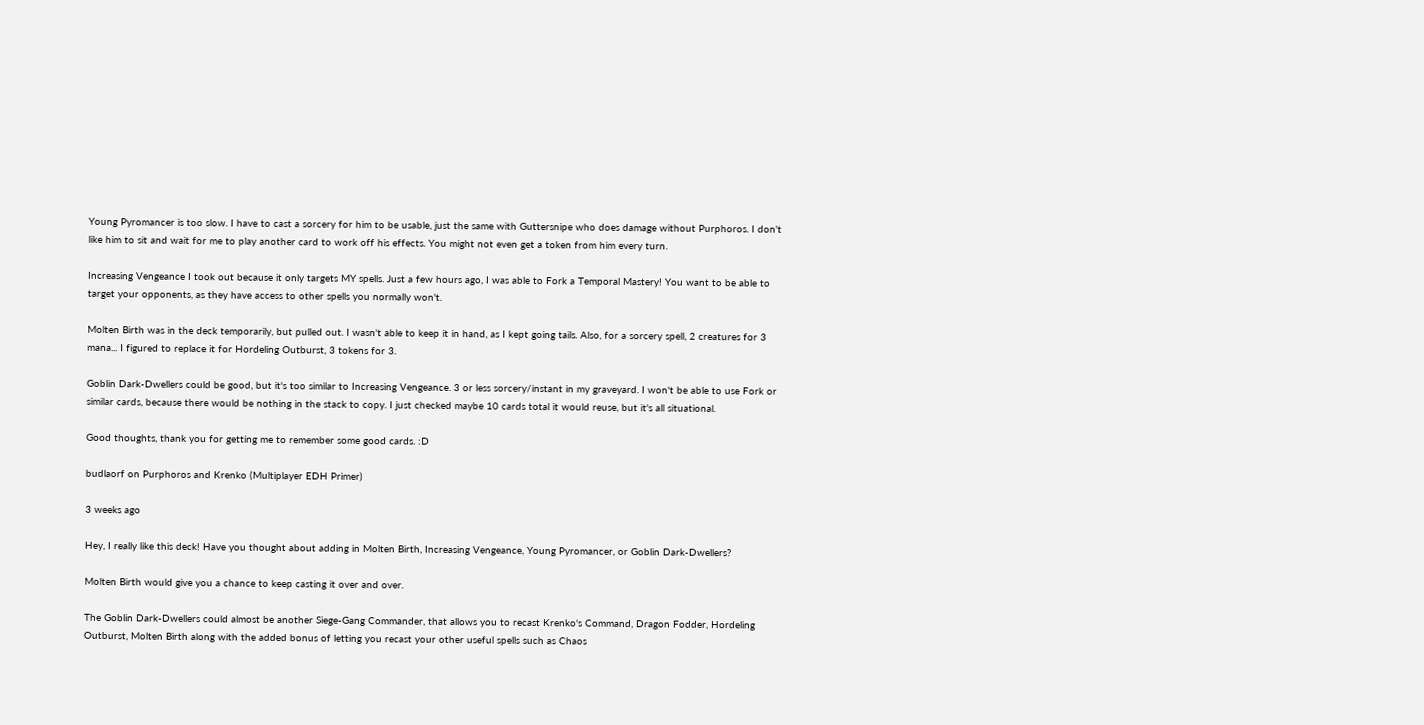Young Pyromancer is too slow. I have to cast a sorcery for him to be usable, just the same with Guttersnipe who does damage without Purphoros. I don't like him to sit and wait for me to play another card to work off his effects. You might not even get a token from him every turn.

Increasing Vengeance I took out because it only targets MY spells. Just a few hours ago, I was able to Fork a Temporal Mastery! You want to be able to target your opponents, as they have access to other spells you normally won't.

Molten Birth was in the deck temporarily, but pulled out. I wasn't able to keep it in hand, as I kept going tails. Also, for a sorcery spell, 2 creatures for 3 mana... I figured to replace it for Hordeling Outburst, 3 tokens for 3.

Goblin Dark-Dwellers could be good, but it's too similar to Increasing Vengeance. 3 or less sorcery/instant in my graveyard. I won't be able to use Fork or similar cards, because there would be nothing in the stack to copy. I just checked maybe 10 cards total it would reuse, but it's all situational.

Good thoughts, thank you for getting me to remember some good cards. :D

budlaorf on Purphoros and Krenko (Multiplayer EDH Primer)

3 weeks ago

Hey, I really like this deck! Have you thought about adding in Molten Birth, Increasing Vengeance, Young Pyromancer, or Goblin Dark-Dwellers?

Molten Birth would give you a chance to keep casting it over and over.

The Goblin Dark-Dwellers could almost be another Siege-Gang Commander, that allows you to recast Krenko's Command, Dragon Fodder, Hordeling Outburst, Molten Birth along with the added bonus of letting you recast your other useful spells such as Chaos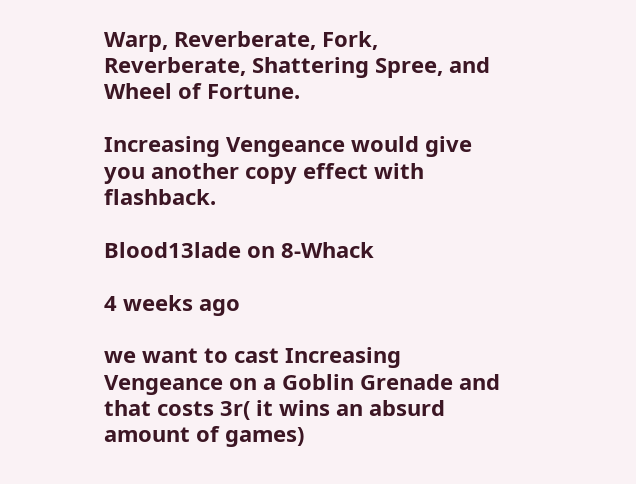Warp, Reverberate, Fork, Reverberate, Shattering Spree, and Wheel of Fortune.

Increasing Vengeance would give you another copy effect with flashback.

Blood13lade on 8-Whack

4 weeks ago

we want to cast Increasing Vengeance on a Goblin Grenade and that costs 3r( it wins an absurd amount of games)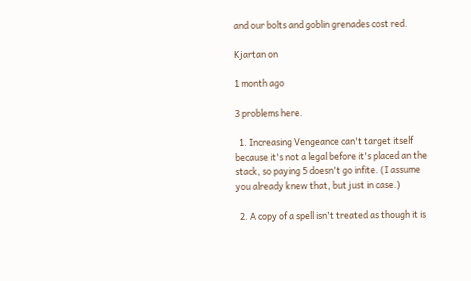and our bolts and goblin grenades cost red.

Kjartan on

1 month ago

3 problems here.

  1. Increasing Vengeance can't target itself because it's not a legal before it's placed an the stack, so paying 5 doesn't go infite. (I assume you already knew that, but just in case.)

  2. A copy of a spell isn't treated as though it is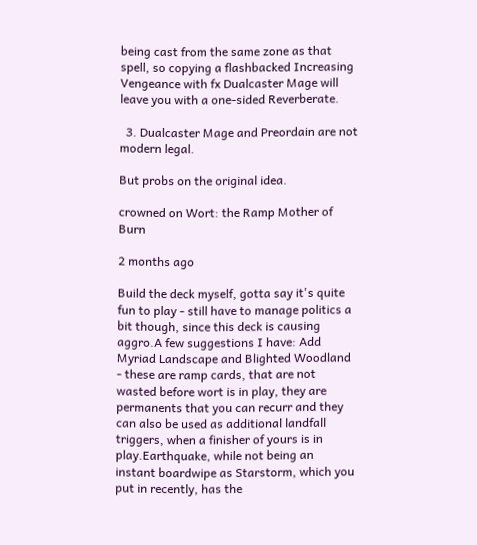being cast from the same zone as that spell, so copying a flashbacked Increasing Vengeance with fx Dualcaster Mage will leave you with a one-sided Reverberate.

  3. Dualcaster Mage and Preordain are not modern legal.

But probs on the original idea.

crowned on Wort: the Ramp Mother of Burn

2 months ago

Build the deck myself, gotta say it's quite fun to play - still have to manage politics a bit though, since this deck is causing aggro.A few suggestions I have: Add Myriad Landscape and Blighted Woodland - these are ramp cards, that are not wasted before wort is in play, they are permanents that you can recurr and they can also be used as additional landfall triggers, when a finisher of yours is in play.Earthquake, while not being an instant boardwipe as Starstorm, which you put in recently, has the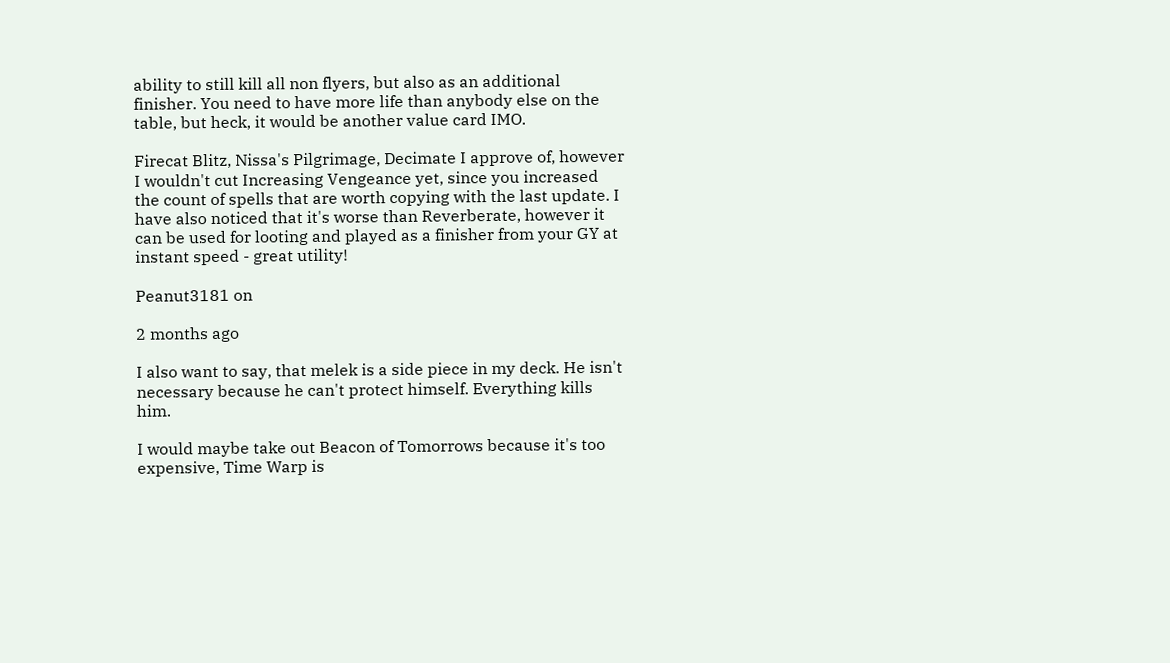ability to still kill all non flyers, but also as an additional finisher. You need to have more life than anybody else on the table, but heck, it would be another value card IMO.

Firecat Blitz, Nissa's Pilgrimage, Decimate I approve of, however I wouldn't cut Increasing Vengeance yet, since you increased the count of spells that are worth copying with the last update. I have also noticed that it's worse than Reverberate, however it can be used for looting and played as a finisher from your GY at instant speed - great utility!

Peanut3181 on

2 months ago

I also want to say, that melek is a side piece in my deck. He isn't necessary because he can't protect himself. Everything kills him.

I would maybe take out Beacon of Tomorrows because it's too expensive, Time Warp is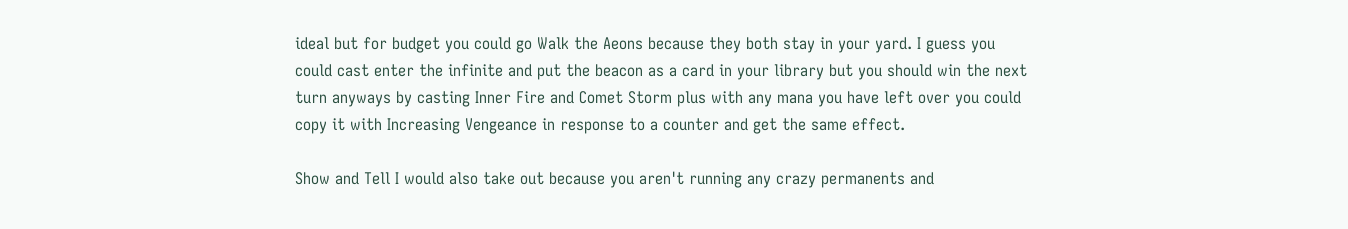ideal but for budget you could go Walk the Aeons because they both stay in your yard. I guess you could cast enter the infinite and put the beacon as a card in your library but you should win the next turn anyways by casting Inner Fire and Comet Storm plus with any mana you have left over you could copy it with Increasing Vengeance in response to a counter and get the same effect.

Show and Tell I would also take out because you aren't running any crazy permanents and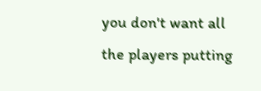you don't want all the players putting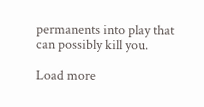permanents into play that can possibly kill you.

Load more